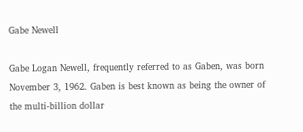Gabe Newell

Gabe Logan Newell, frequently referred to as Gaben, was born November 3, 1962. Gaben is best known as being the owner of the multi-billion dollar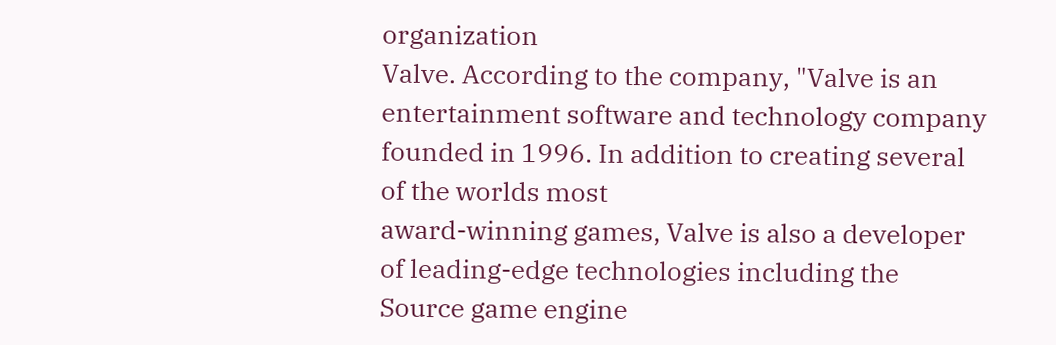organization
Valve. According to the company, "Valve is an entertainment software and technology company founded in 1996. In addition to creating several of the worlds most
award-winning games, Valve is also a developer of leading-edge technologies including the Source game engine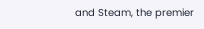and Steam, the premier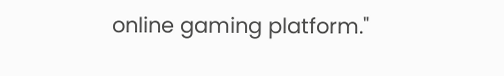online gaming platform."